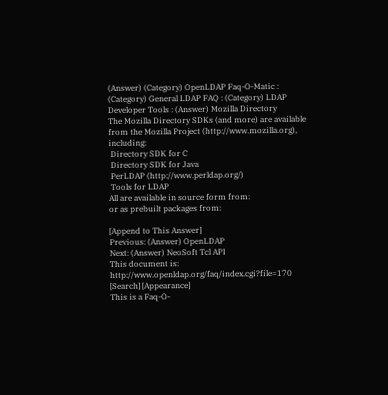(Answer) (Category) OpenLDAP Faq-O-Matic : (Category) General LDAP FAQ : (Category) LDAP Developer Tools : (Answer) Mozilla Directory
The Mozilla Directory SDKs (and more) are available from the Mozilla Project (http://www.mozilla.org), including:
 Directory SDK for C
 Directory SDK for Java
 PerLDAP (http://www.perldap.org/)
 Tools for LDAP
All are available in source form from:
or as prebuilt packages from:

[Append to This Answer]
Previous: (Answer) OpenLDAP
Next: (Answer) NeoSoft Tcl API
This document is: http://www.openldap.org/faq/index.cgi?file=170
[Search] [Appearance]
This is a Faq-O-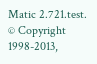Matic 2.721.test.
© Copyright 1998-2013,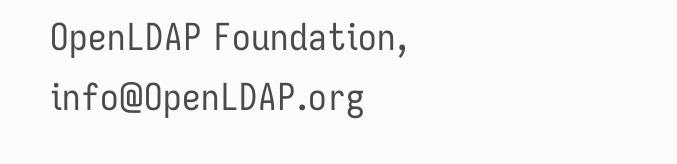OpenLDAP Foundation, info@OpenLDAP.org